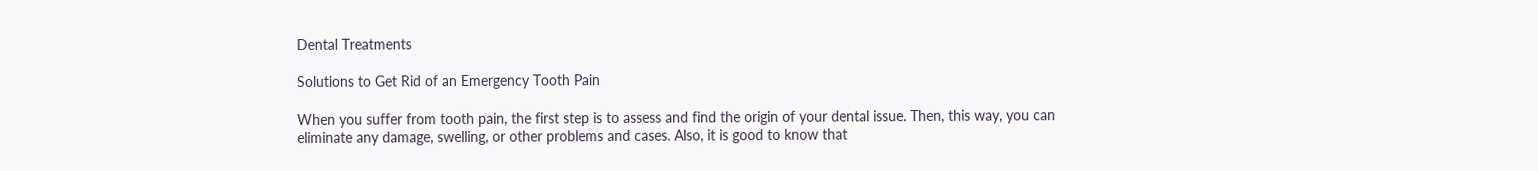Dental Treatments

Solutions to Get Rid of an Emergency Tooth Pain

When you suffer from tooth pain, the first step is to assess and find the origin of your dental issue. Then, this way, you can eliminate any damage, swelling, or other problems and cases. Also, it is good to know that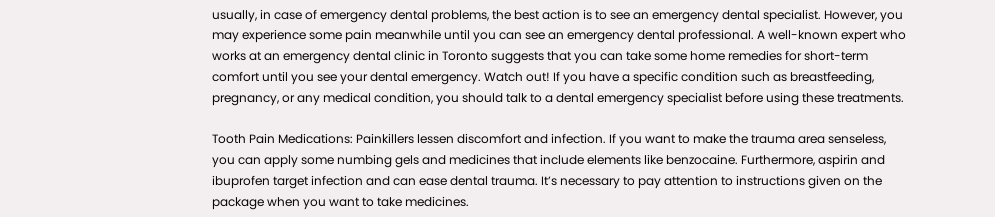usually, in case of emergency dental problems, the best action is to see an emergency dental specialist. However, you may experience some pain meanwhile until you can see an emergency dental professional. A well-known expert who works at an emergency dental clinic in Toronto suggests that you can take some home remedies for short-term comfort until you see your dental emergency. Watch out! If you have a specific condition such as breastfeeding, pregnancy, or any medical condition, you should talk to a dental emergency specialist before using these treatments.

Tooth Pain Medications: Painkillers lessen discomfort and infection. If you want to make the trauma area senseless, you can apply some numbing gels and medicines that include elements like benzocaine. Furthermore, aspirin and ibuprofen target infection and can ease dental trauma. It’s necessary to pay attention to instructions given on the package when you want to take medicines.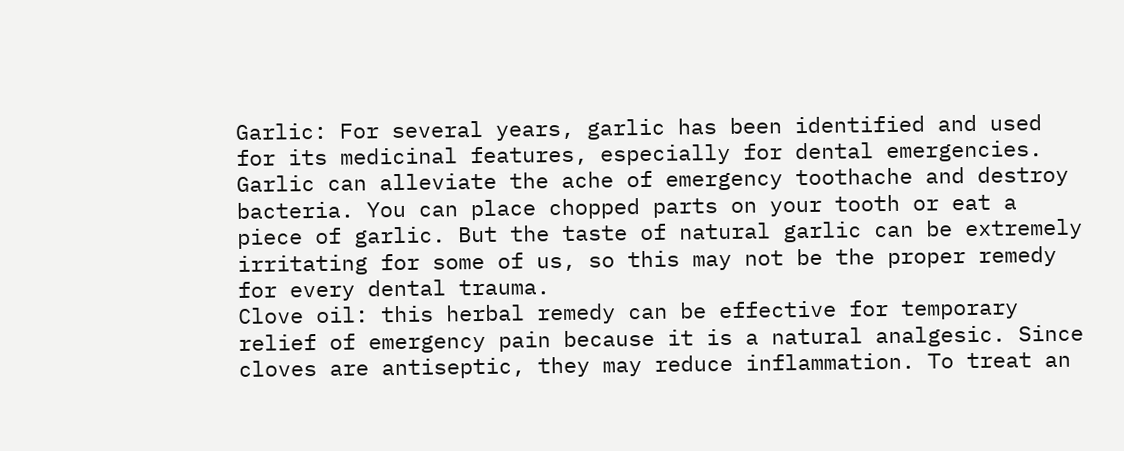Garlic: For several years, garlic has been identified and used for its medicinal features, especially for dental emergencies. Garlic can alleviate the ache of emergency toothache and destroy bacteria. You can place chopped parts on your tooth or eat a piece of garlic. But the taste of natural garlic can be extremely irritating for some of us, so this may not be the proper remedy for every dental trauma.
Clove oil: this herbal remedy can be effective for temporary relief of emergency pain because it is a natural analgesic. Since cloves are antiseptic, they may reduce inflammation. To treat an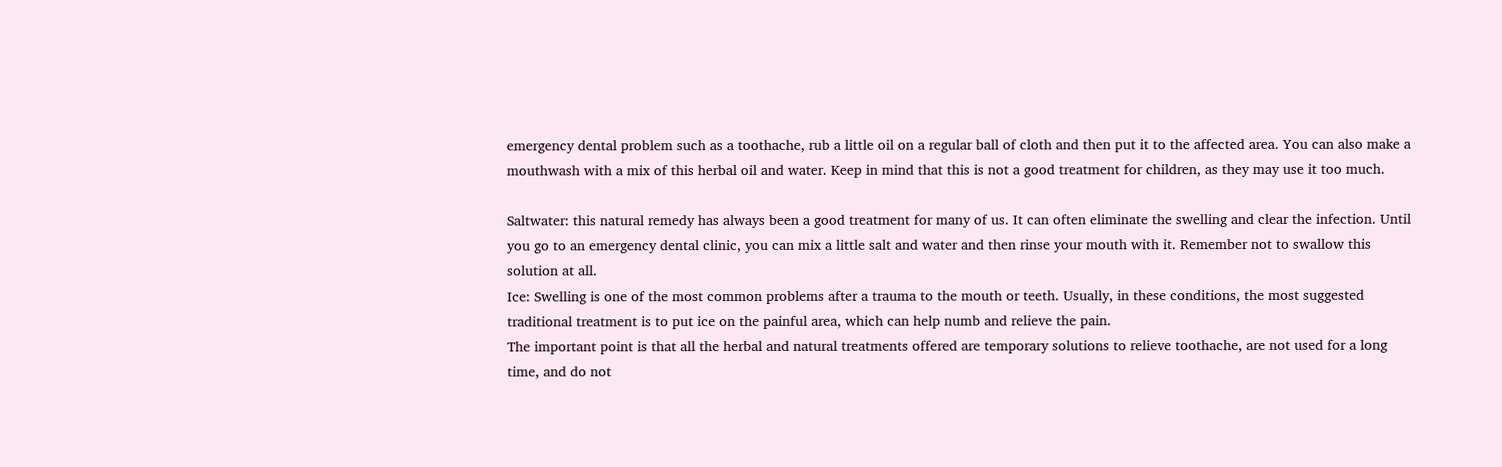emergency dental problem such as a toothache, rub a little oil on a regular ball of cloth and then put it to the affected area. You can also make a mouthwash with a mix of this herbal oil and water. Keep in mind that this is not a good treatment for children, as they may use it too much.

Saltwater: this natural remedy has always been a good treatment for many of us. It can often eliminate the swelling and clear the infection. Until you go to an emergency dental clinic, you can mix a little salt and water and then rinse your mouth with it. Remember not to swallow this solution at all.
Ice: Swelling is one of the most common problems after a trauma to the mouth or teeth. Usually, in these conditions, the most suggested traditional treatment is to put ice on the painful area, which can help numb and relieve the pain.
The important point is that all the herbal and natural treatments offered are temporary solutions to relieve toothache, are not used for a long time, and do not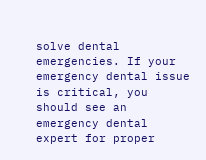solve dental emergencies. If your emergency dental issue is critical, you should see an emergency dental expert for proper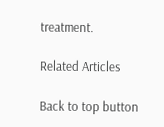treatment.

Related Articles

Back to top button